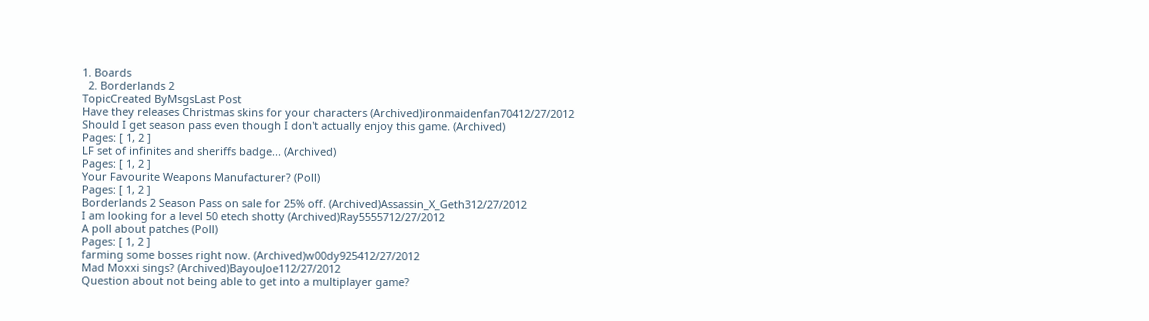1. Boards
  2. Borderlands 2
TopicCreated ByMsgsLast Post
Have they releases Christmas skins for your characters (Archived)ironmaidenfan70412/27/2012
Should I get season pass even though I don't actually enjoy this game. (Archived)
Pages: [ 1, 2 ]
LF set of infinites and sheriffs badge... (Archived)
Pages: [ 1, 2 ]
Your Favourite Weapons Manufacturer? (Poll)
Pages: [ 1, 2 ]
Borderlands 2 Season Pass on sale for 25% off. (Archived)Assassin_X_Geth312/27/2012
I am looking for a level 50 etech shotty (Archived)Ray5555712/27/2012
A poll about patches (Poll)
Pages: [ 1, 2 ]
farming some bosses right now. (Archived)w00dy925412/27/2012
Mad Moxxi sings? (Archived)BayouJoe112/27/2012
Question about not being able to get into a multiplayer game?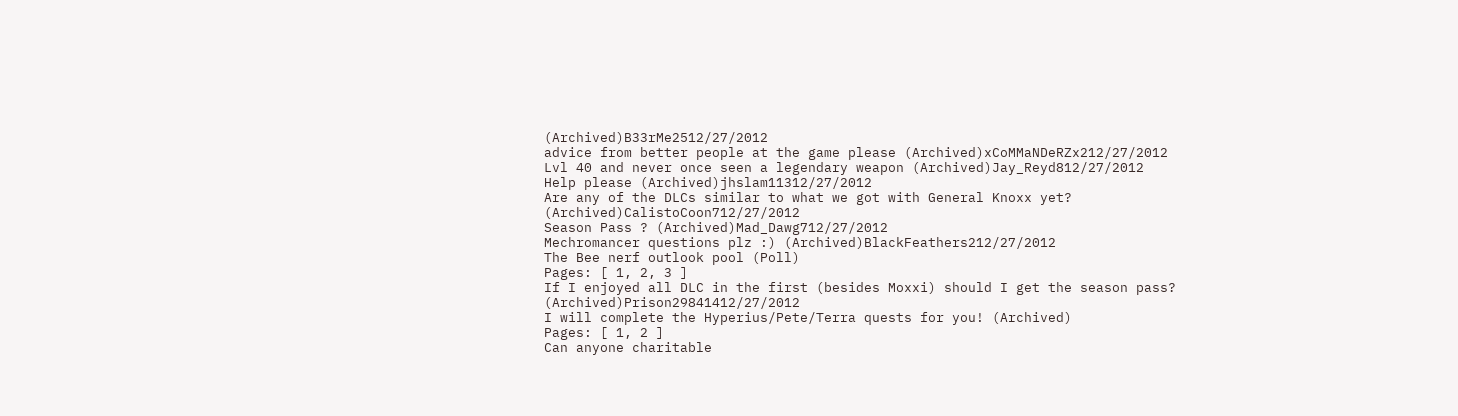(Archived)B33rMe2512/27/2012
advice from better people at the game please (Archived)xCoMMaNDeRZx212/27/2012
Lvl 40 and never once seen a legendary weapon (Archived)Jay_Reyd812/27/2012
Help please (Archived)jhslam11312/27/2012
Are any of the DLCs similar to what we got with General Knoxx yet? (Archived)CalistoCoon712/27/2012
Season Pass ? (Archived)Mad_Dawg712/27/2012
Mechromancer questions plz :) (Archived)BlackFeathers212/27/2012
The Bee nerf outlook pool (Poll)
Pages: [ 1, 2, 3 ]
If I enjoyed all DLC in the first (besides Moxxi) should I get the season pass? (Archived)Prison29841412/27/2012
I will complete the Hyperius/Pete/Terra quests for you! (Archived)
Pages: [ 1, 2 ]
Can anyone charitable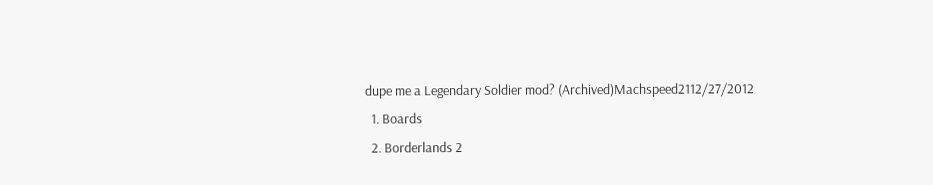dupe me a Legendary Soldier mod? (Archived)Machspeed2112/27/2012
  1. Boards
  2. Borderlands 2